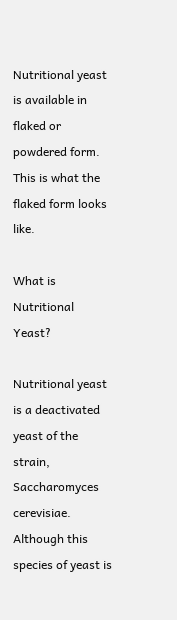Nutritional yeast is available in flaked or powdered form. This is what the flaked form looks like.

What is Nutritional Yeast?

Nutritional yeast is a deactivated yeast of the strain, Saccharomyces cerevisiae. Although this species of yeast is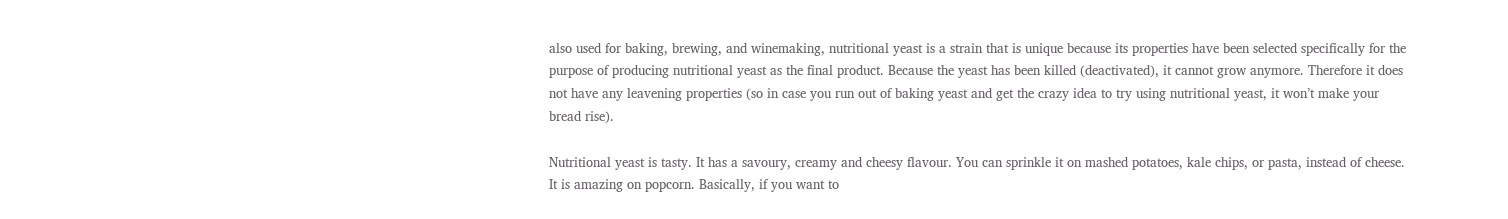also used for baking, brewing, and winemaking, nutritional yeast is a strain that is unique because its properties have been selected specifically for the purpose of producing nutritional yeast as the final product. Because the yeast has been killed (deactivated), it cannot grow anymore. Therefore it does not have any leavening properties (so in case you run out of baking yeast and get the crazy idea to try using nutritional yeast, it won’t make your bread rise).

Nutritional yeast is tasty. It has a savoury, creamy and cheesy flavour. You can sprinkle it on mashed potatoes, kale chips, or pasta, instead of cheese. It is amazing on popcorn. Basically, if you want to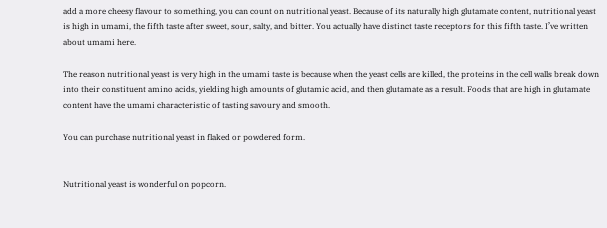add a more cheesy flavour to something, you can count on nutritional yeast. Because of its naturally high glutamate content, nutritional yeast is high in umami, the fifth taste after sweet, sour, salty, and bitter. You actually have distinct taste receptors for this fifth taste. I’ve written about umami here.

The reason nutritional yeast is very high in the umami taste is because when the yeast cells are killed, the proteins in the cell walls break down into their constituent amino acids, yielding high amounts of glutamic acid, and then glutamate as a result. Foods that are high in glutamate content have the umami characteristic of tasting savoury and smooth.

You can purchase nutritional yeast in flaked or powdered form.


Nutritional yeast is wonderful on popcorn.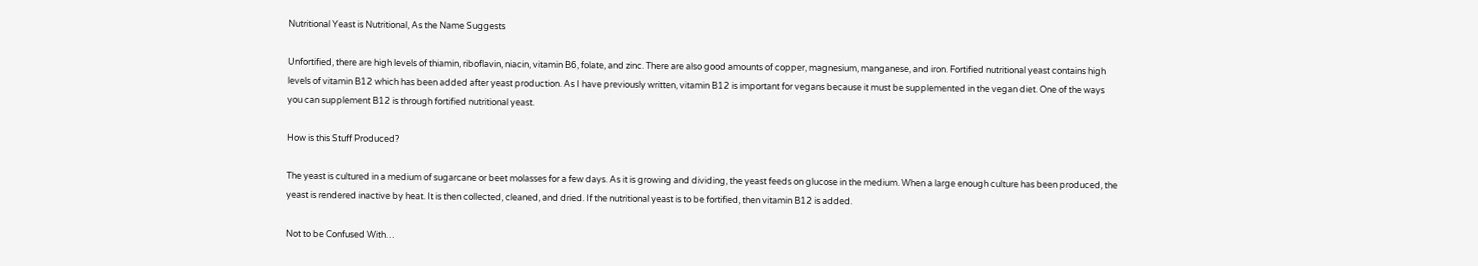Nutritional Yeast is Nutritional, As the Name Suggests

Unfortified, there are high levels of thiamin, riboflavin, niacin, vitamin B6, folate, and zinc. There are also good amounts of copper, magnesium, manganese, and iron. Fortified nutritional yeast contains high levels of vitamin B12 which has been added after yeast production. As I have previously written, vitamin B12 is important for vegans because it must be supplemented in the vegan diet. One of the ways you can supplement B12 is through fortified nutritional yeast.

How is this Stuff Produced?

The yeast is cultured in a medium of sugarcane or beet molasses for a few days. As it is growing and dividing, the yeast feeds on glucose in the medium. When a large enough culture has been produced, the yeast is rendered inactive by heat. It is then collected, cleaned, and dried. If the nutritional yeast is to be fortified, then vitamin B12 is added.

Not to be Confused With…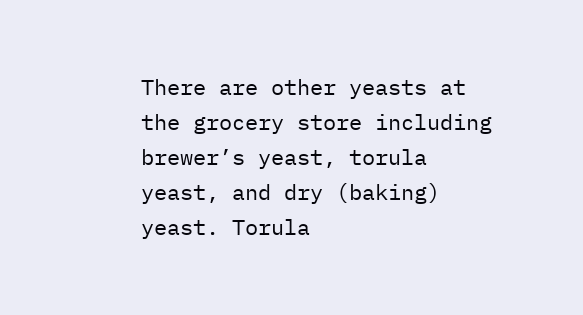There are other yeasts at the grocery store including brewer’s yeast, torula yeast, and dry (baking) yeast. Torula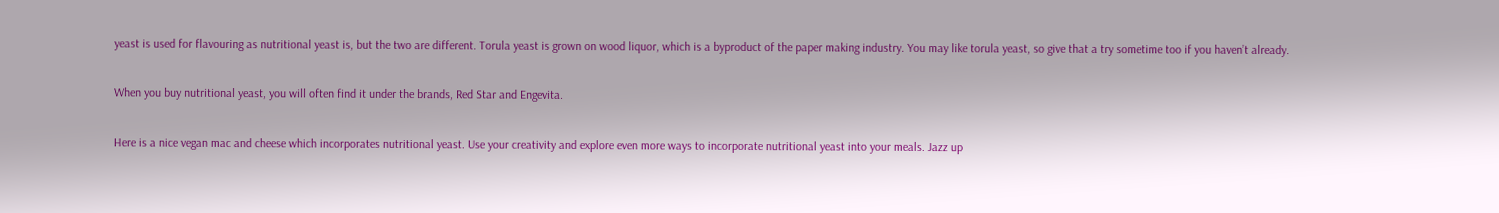yeast is used for flavouring as nutritional yeast is, but the two are different. Torula yeast is grown on wood liquor, which is a byproduct of the paper making industry. You may like torula yeast, so give that a try sometime too if you haven’t already.

When you buy nutritional yeast, you will often find it under the brands, Red Star and Engevita.

Here is a nice vegan mac and cheese which incorporates nutritional yeast. Use your creativity and explore even more ways to incorporate nutritional yeast into your meals. Jazz up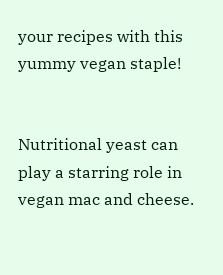your recipes with this yummy vegan staple!


Nutritional yeast can play a starring role in vegan mac and cheese.